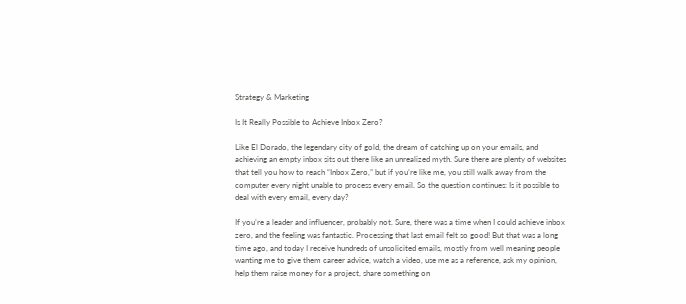Strategy & Marketing

Is It Really Possible to Achieve Inbox Zero?

Like El Dorado, the legendary city of gold, the dream of catching up on your emails, and achieving an empty inbox sits out there like an unrealized myth. Sure there are plenty of websites that tell you how to reach “Inbox Zero,” but if you’re like me, you still walk away from the computer every night unable to process every email. So the question continues: Is it possible to deal with every email, every day?

If you’re a leader and influencer, probably not. Sure, there was a time when I could achieve inbox zero, and the feeling was fantastic. Processing that last email felt so good! But that was a long time ago, and today I receive hundreds of unsolicited emails, mostly from well meaning people wanting me to give them career advice, watch a video, use me as a reference, ask my opinion, help them raise money for a project, share something on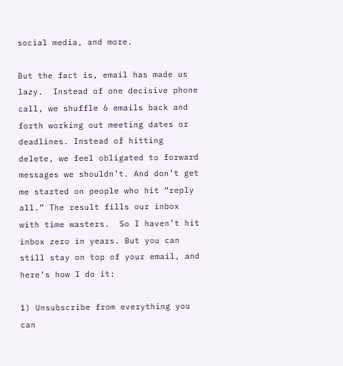social media, and more.

But the fact is, email has made us lazy.  Instead of one decisive phone call, we shuffle 6 emails back and forth working out meeting dates or deadlines. Instead of hitting delete, we feel obligated to forward messages we shouldn’t. And don’t get me started on people who hit “reply all.” The result fills our inbox with time wasters.  So I haven’t hit inbox zero in years. But you can still stay on top of your email, and here’s how I do it:

1) Unsubscribe from everything you can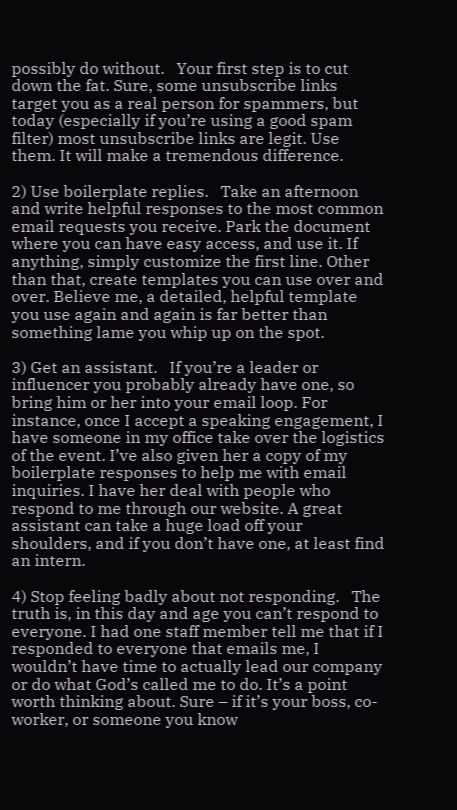possibly do without.   Your first step is to cut down the fat. Sure, some unsubscribe links target you as a real person for spammers, but today (especially if you’re using a good spam filter) most unsubscribe links are legit. Use them. It will make a tremendous difference.

2) Use boilerplate replies.   Take an afternoon and write helpful responses to the most common email requests you receive. Park the document where you can have easy access, and use it. If anything, simply customize the first line. Other than that, create templates you can use over and over. Believe me, a detailed, helpful template you use again and again is far better than something lame you whip up on the spot.

3) Get an assistant.   If you’re a leader or influencer you probably already have one, so bring him or her into your email loop. For instance, once I accept a speaking engagement, I have someone in my office take over the logistics of the event. I’ve also given her a copy of my boilerplate responses to help me with email inquiries. I have her deal with people who respond to me through our website. A great assistant can take a huge load off your shoulders, and if you don’t have one, at least find an intern.

4) Stop feeling badly about not responding.   The truth is, in this day and age you can’t respond to everyone. I had one staff member tell me that if I responded to everyone that emails me, I wouldn’t have time to actually lead our company or do what God’s called me to do. It’s a point worth thinking about. Sure – if it’s your boss, co-worker, or someone you know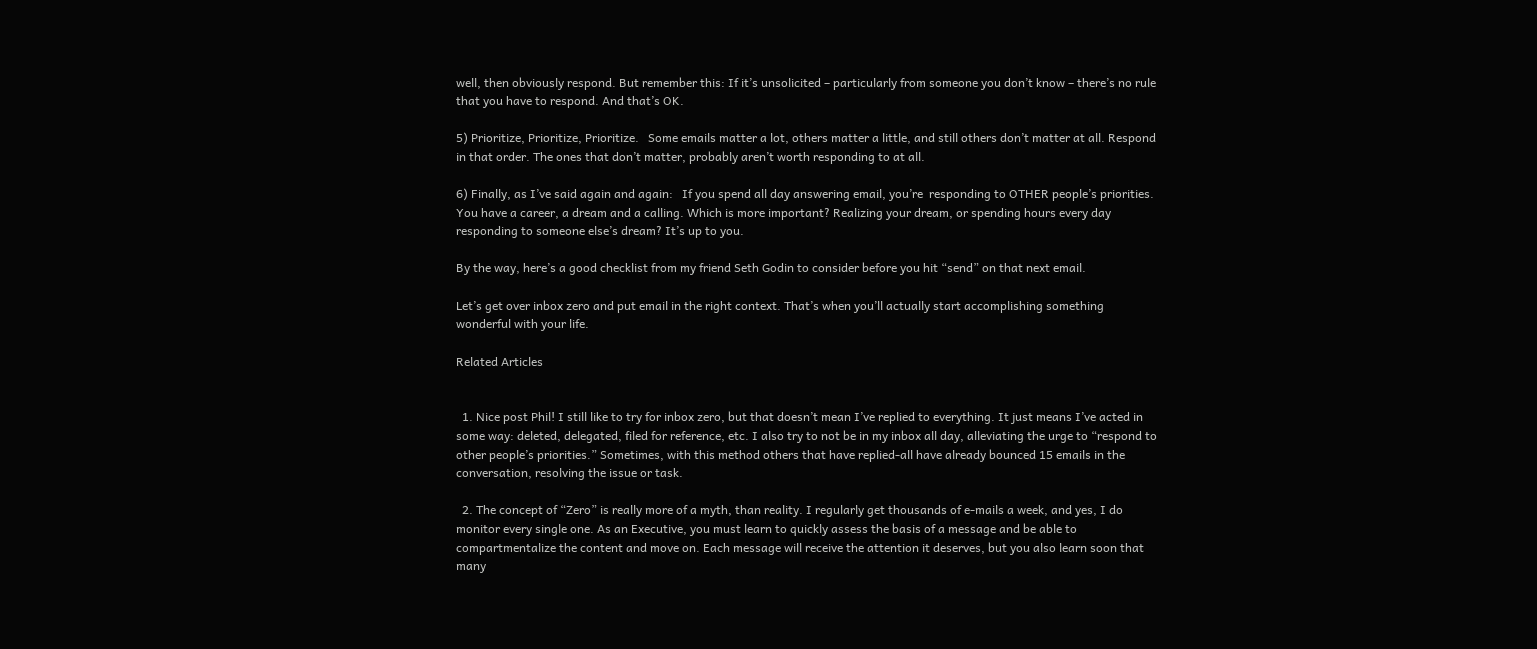well, then obviously respond. But remember this: If it’s unsolicited – particularly from someone you don’t know – there’s no rule that you have to respond. And that’s OK.

5) Prioritize, Prioritize, Prioritize.   Some emails matter a lot, others matter a little, and still others don’t matter at all. Respond in that order. The ones that don’t matter, probably aren’t worth responding to at all.

6) Finally, as I’ve said again and again:   If you spend all day answering email, you’re  responding to OTHER people’s priorities. You have a career, a dream and a calling. Which is more important? Realizing your dream, or spending hours every day responding to someone else’s dream? It’s up to you.

By the way, here’s a good checklist from my friend Seth Godin to consider before you hit “send” on that next email.

Let’s get over inbox zero and put email in the right context. That’s when you’ll actually start accomplishing something wonderful with your life.

Related Articles


  1. Nice post Phil! I still like to try for inbox zero, but that doesn’t mean I’ve replied to everything. It just means I’ve acted in some way: deleted, delegated, filed for reference, etc. I also try to not be in my inbox all day, alleviating the urge to “respond to other people’s priorities.” Sometimes, with this method others that have replied-all have already bounced 15 emails in the conversation, resolving the issue or task.

  2. The concept of “Zero” is really more of a myth, than reality. I regularly get thousands of e-mails a week, and yes, I do monitor every single one. As an Executive, you must learn to quickly assess the basis of a message and be able to compartmentalize the content and move on. Each message will receive the attention it deserves, but you also learn soon that many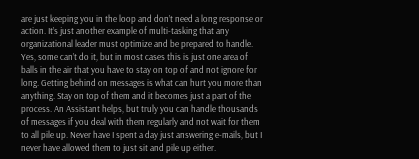are just keeping you in the loop and don’t need a long response or action. It’s just another example of multi-tasking that any organizational leader must optimize and be prepared to handle. Yes, some can’t do it, but in most cases this is just one area of balls in the air that you have to stay on top of and not ignore for long. Getting behind on messages is what can hurt you more than anything. Stay on top of them and it becomes just a part of the process. An Assistant helps, but truly you can handle thousands of messages if you deal with them regularly and not wait for them to all pile up. Never have I spent a day just answering e-mails, but I never have allowed them to just sit and pile up either.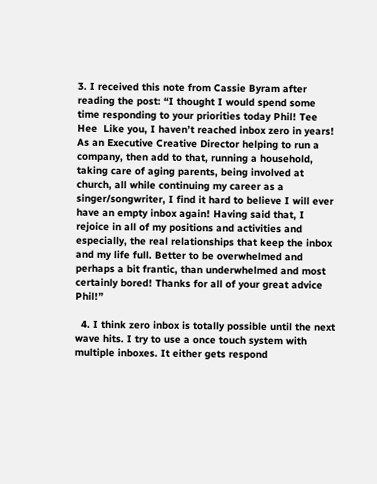3. I received this note from Cassie Byram after reading the post: “I thought I would spend some time responding to your priorities today Phil! Tee Hee  Like you, I haven’t reached inbox zero in years! As an Executive Creative Director helping to run a company, then add to that, running a household, taking care of aging parents, being involved at church, all while continuing my career as a singer/songwriter, I find it hard to believe I will ever have an empty inbox again! Having said that, I rejoice in all of my positions and activities and especially, the real relationships that keep the inbox and my life full. Better to be overwhelmed and perhaps a bit frantic, than underwhelmed and most certainly bored! Thanks for all of your great advice Phil!”

  4. I think zero inbox is totally possible until the next wave hits. I try to use a once touch system with multiple inboxes. It either gets respond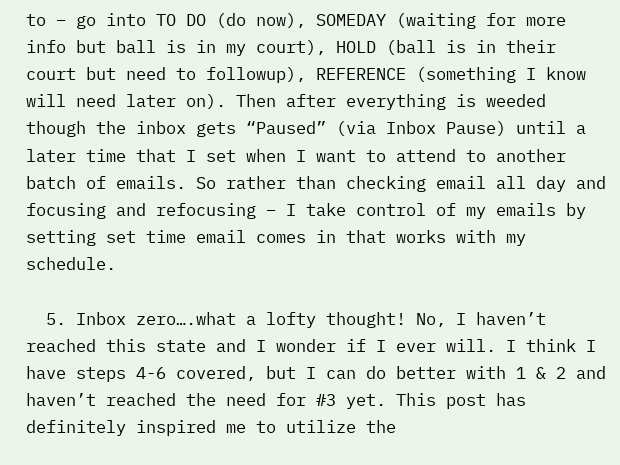to – go into TO DO (do now), SOMEDAY (waiting for more info but ball is in my court), HOLD (ball is in their court but need to followup), REFERENCE (something I know will need later on). Then after everything is weeded though the inbox gets “Paused” (via Inbox Pause) until a later time that I set when I want to attend to another batch of emails. So rather than checking email all day and focusing and refocusing – I take control of my emails by setting set time email comes in that works with my schedule.

  5. Inbox zero….what a lofty thought! No, I haven’t reached this state and I wonder if I ever will. I think I have steps 4-6 covered, but I can do better with 1 & 2 and haven’t reached the need for #3 yet. This post has definitely inspired me to utilize the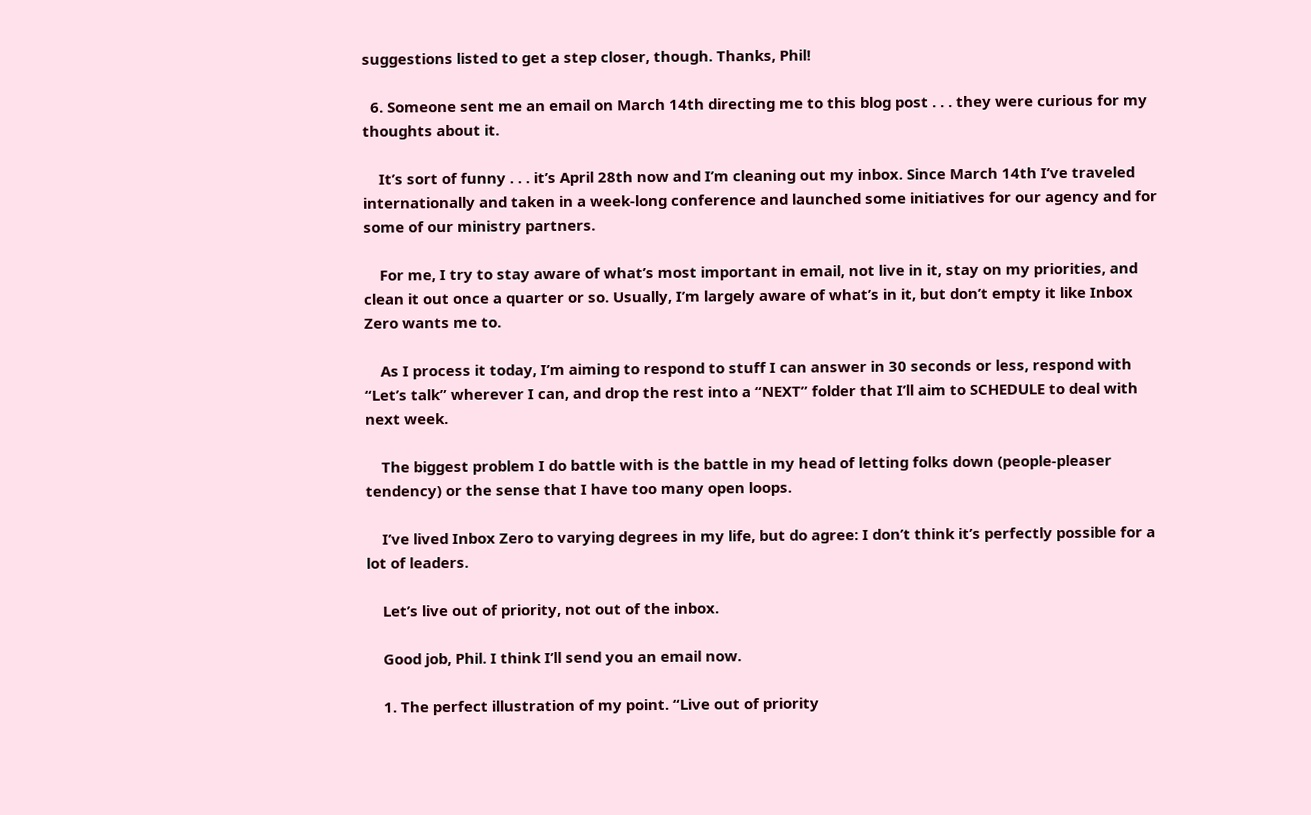suggestions listed to get a step closer, though. Thanks, Phil!

  6. Someone sent me an email on March 14th directing me to this blog post . . . they were curious for my thoughts about it.

    It’s sort of funny . . . it’s April 28th now and I’m cleaning out my inbox. Since March 14th I’ve traveled internationally and taken in a week-long conference and launched some initiatives for our agency and for some of our ministry partners.

    For me, I try to stay aware of what’s most important in email, not live in it, stay on my priorities, and clean it out once a quarter or so. Usually, I’m largely aware of what’s in it, but don’t empty it like Inbox Zero wants me to.

    As I process it today, I’m aiming to respond to stuff I can answer in 30 seconds or less, respond with “Let’s talk” wherever I can, and drop the rest into a “NEXT” folder that I’ll aim to SCHEDULE to deal with next week.

    The biggest problem I do battle with is the battle in my head of letting folks down (people-pleaser tendency) or the sense that I have too many open loops.

    I’ve lived Inbox Zero to varying degrees in my life, but do agree: I don’t think it’s perfectly possible for a lot of leaders.

    Let’s live out of priority, not out of the inbox.

    Good job, Phil. I think I’ll send you an email now.

    1. The perfect illustration of my point. “Live out of priority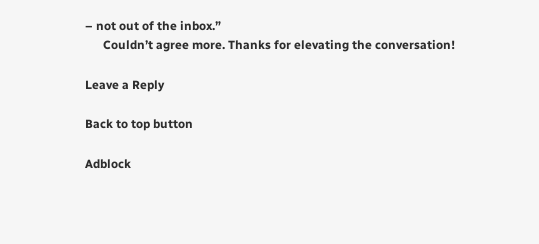– not out of the inbox.”
      Couldn’t agree more. Thanks for elevating the conversation!

Leave a Reply

Back to top button

Adblock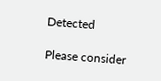Detected

Please consider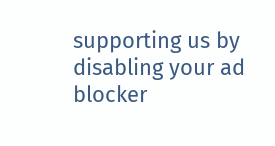supporting us by disabling your ad blocker